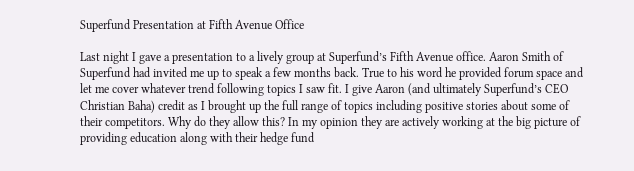Superfund Presentation at Fifth Avenue Office

Last night I gave a presentation to a lively group at Superfund’s Fifth Avenue office. Aaron Smith of Superfund had invited me up to speak a few months back. True to his word he provided forum space and let me cover whatever trend following topics I saw fit. I give Aaron (and ultimately Superfund’s CEO Christian Baha) credit as I brought up the full range of topics including positive stories about some of their competitors. Why do they allow this? In my opinion they are actively working at the big picture of providing education along with their hedge fund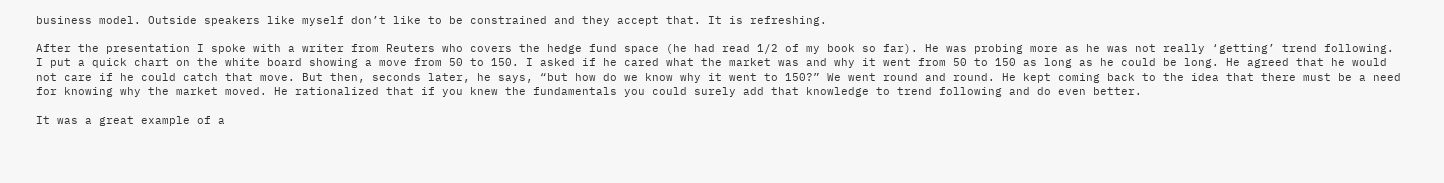business model. Outside speakers like myself don’t like to be constrained and they accept that. It is refreshing.

After the presentation I spoke with a writer from Reuters who covers the hedge fund space (he had read 1/2 of my book so far). He was probing more as he was not really ‘getting’ trend following. I put a quick chart on the white board showing a move from 50 to 150. I asked if he cared what the market was and why it went from 50 to 150 as long as he could be long. He agreed that he would not care if he could catch that move. But then, seconds later, he says, “but how do we know why it went to 150?” We went round and round. He kept coming back to the idea that there must be a need for knowing why the market moved. He rationalized that if you knew the fundamentals you could surely add that knowledge to trend following and do even better.

It was a great example of a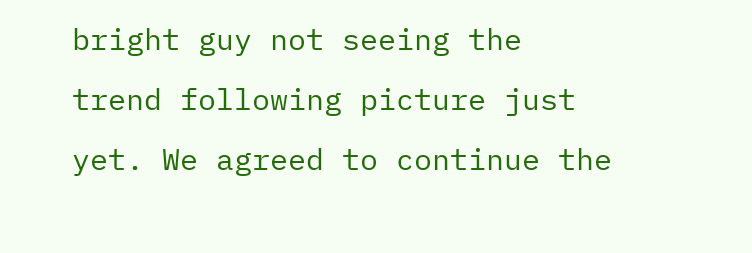bright guy not seeing the trend following picture just yet. We agreed to continue the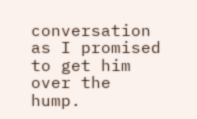conversation as I promised to get him over the hump.